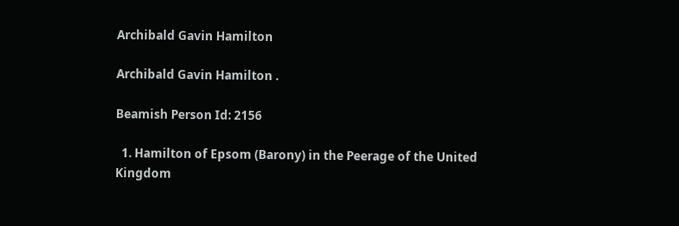Archibald Gavin Hamilton

Archibald Gavin Hamilton .

Beamish Person Id: 2156

  1. Hamilton of Epsom (Barony) in the Peerage of the United Kingdom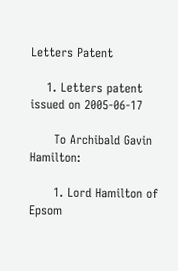Letters Patent

    1. Letters patent issued on 2005-06-17

      To Archibald Gavin Hamilton:

      1. Lord Hamilton of Epsom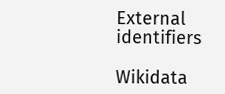External identifiers

Wikidata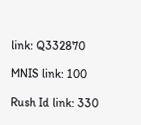link: Q332870

MNIS link: 100

Rush Id link: 330